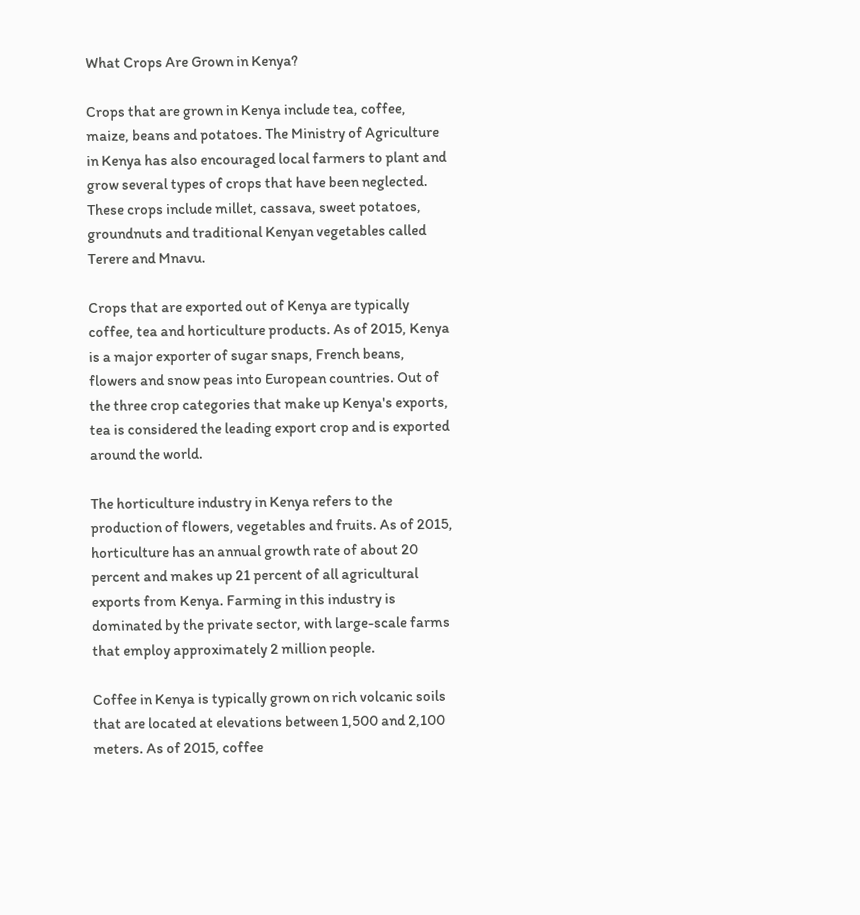What Crops Are Grown in Kenya?

Crops that are grown in Kenya include tea, coffee, maize, beans and potatoes. The Ministry of Agriculture in Kenya has also encouraged local farmers to plant and grow several types of crops that have been neglected. These crops include millet, cassava, sweet potatoes, groundnuts and traditional Kenyan vegetables called Terere and Mnavu.

Crops that are exported out of Kenya are typically coffee, tea and horticulture products. As of 2015, Kenya is a major exporter of sugar snaps, French beans, flowers and snow peas into European countries. Out of the three crop categories that make up Kenya's exports, tea is considered the leading export crop and is exported around the world.

The horticulture industry in Kenya refers to the production of flowers, vegetables and fruits. As of 2015, horticulture has an annual growth rate of about 20 percent and makes up 21 percent of all agricultural exports from Kenya. Farming in this industry is dominated by the private sector, with large-scale farms that employ approximately 2 million people.

Coffee in Kenya is typically grown on rich volcanic soils that are located at elevations between 1,500 and 2,100 meters. As of 2015, coffee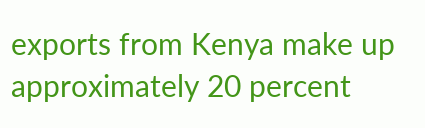exports from Kenya make up approximately 20 percent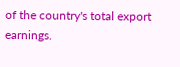of the country's total export earnings.